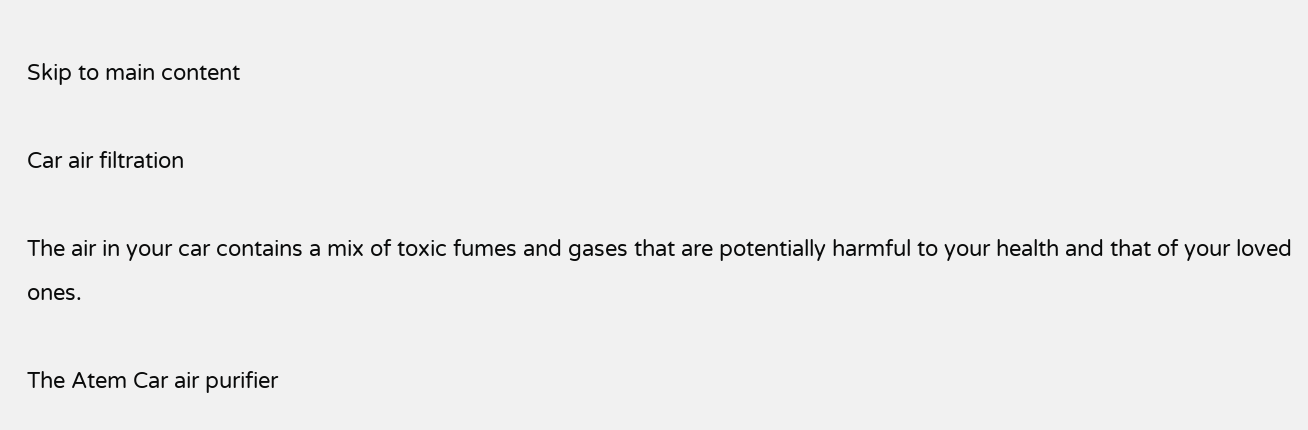Skip to main content

Car air filtration

The air in your car contains a mix of toxic fumes and gases that are potentially harmful to your health and that of your loved ones.

The Atem Car air purifier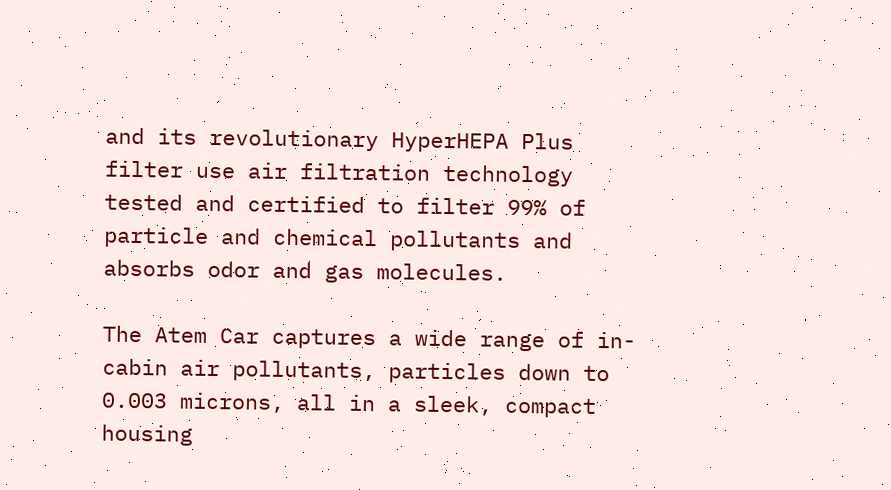and its revolutionary HyperHEPA Plus filter use air filtration technology tested and certified to filter 99% of particle and chemical pollutants and absorbs odor and gas molecules.

The Atem Car captures a wide range of in-cabin air pollutants, particles down to 0.003 microns, all in a sleek, compact housing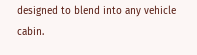designed to blend into any vehicle cabin.